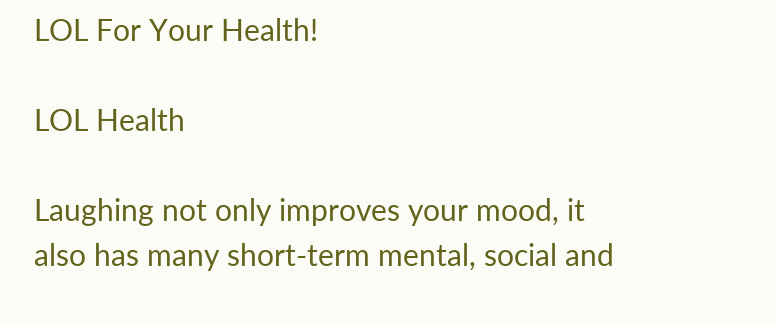LOL For Your Health!

LOL Health

Laughing not only improves your mood, it also has many short-term mental, social and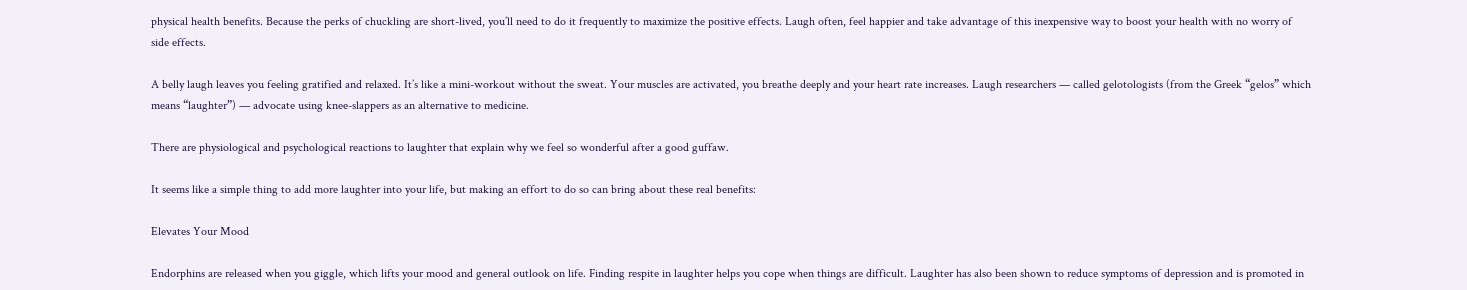physical health benefits. Because the perks of chuckling are short-lived, you’ll need to do it frequently to maximize the positive effects. Laugh often, feel happier and take advantage of this inexpensive way to boost your health with no worry of side effects.

A belly laugh leaves you feeling gratified and relaxed. It’s like a mini-workout without the sweat. Your muscles are activated, you breathe deeply and your heart rate increases. Laugh researchers — called gelotologists (from the Greek “gelos” which means “laughter”) — advocate using knee-slappers as an alternative to medicine.

There are physiological and psychological reactions to laughter that explain why we feel so wonderful after a good guffaw.

It seems like a simple thing to add more laughter into your life, but making an effort to do so can bring about these real benefits:

Elevates Your Mood

Endorphins are released when you giggle, which lifts your mood and general outlook on life. Finding respite in laughter helps you cope when things are difficult. Laughter has also been shown to reduce symptoms of depression and is promoted in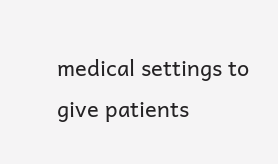medical settings to give patients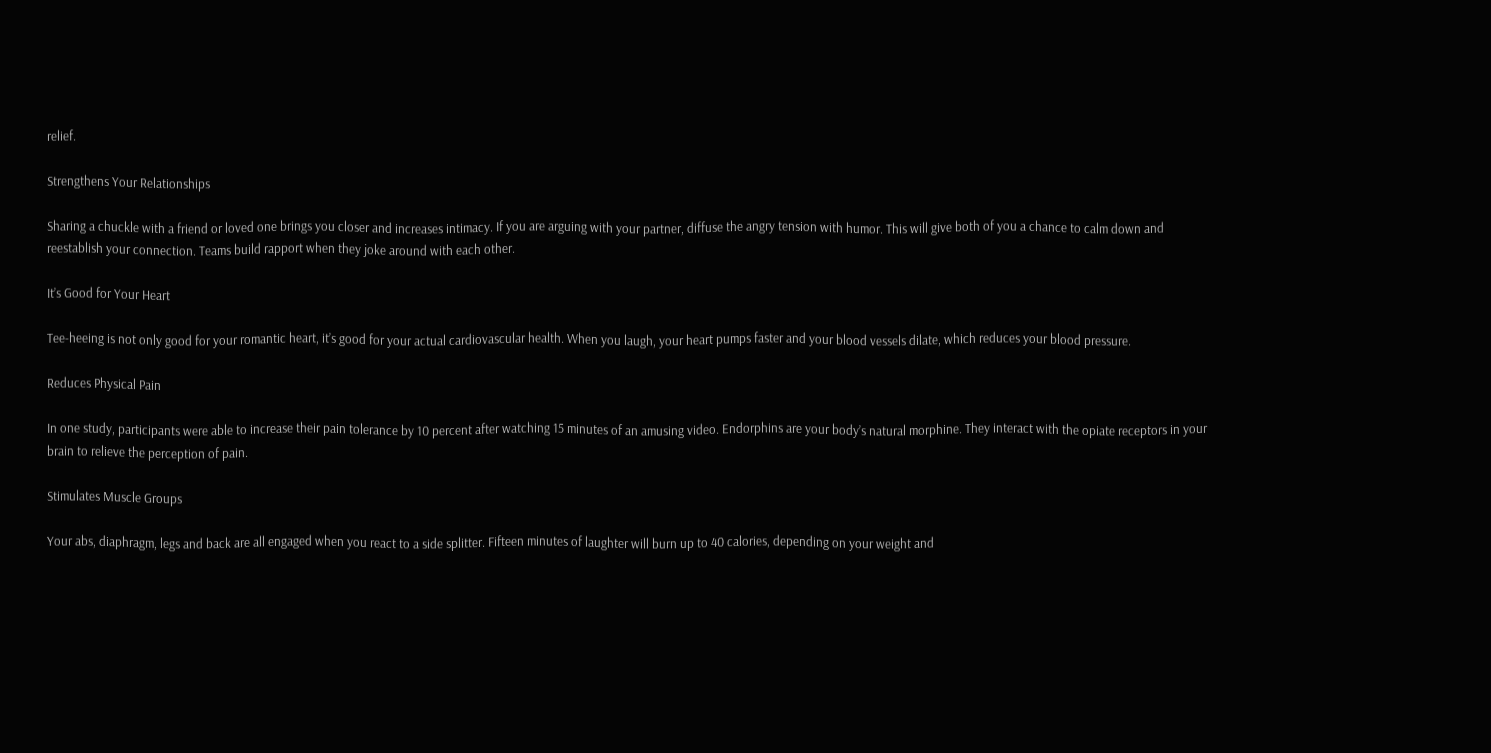relief.

Strengthens Your Relationships

Sharing a chuckle with a friend or loved one brings you closer and increases intimacy. If you are arguing with your partner, diffuse the angry tension with humor. This will give both of you a chance to calm down and reestablish your connection. Teams build rapport when they joke around with each other.

It’s Good for Your Heart

Tee-heeing is not only good for your romantic heart, it’s good for your actual cardiovascular health. When you laugh, your heart pumps faster and your blood vessels dilate, which reduces your blood pressure.

Reduces Physical Pain

In one study, participants were able to increase their pain tolerance by 10 percent after watching 15 minutes of an amusing video. Endorphins are your body’s natural morphine. They interact with the opiate receptors in your brain to relieve the perception of pain.

Stimulates Muscle Groups

Your abs, diaphragm, legs and back are all engaged when you react to a side splitter. Fifteen minutes of laughter will burn up to 40 calories, depending on your weight and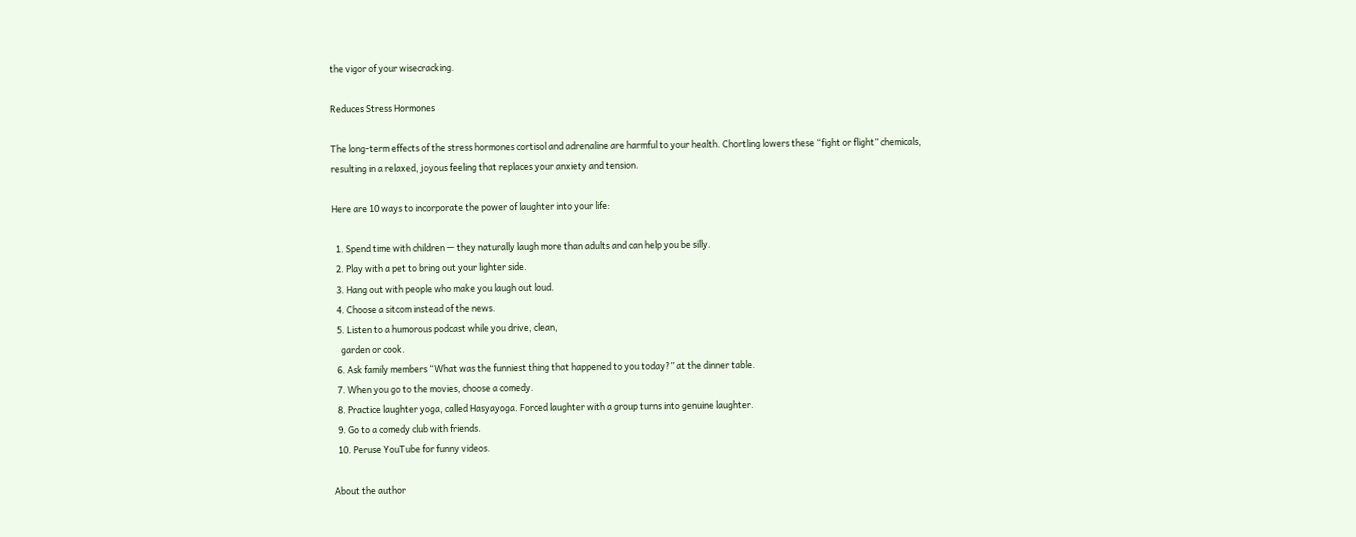the vigor of your wisecracking.

Reduces Stress Hormones

The long-term effects of the stress hormones cortisol and adrenaline are harmful to your health. Chortling lowers these “fight or flight” chemicals, resulting in a relaxed, joyous feeling that replaces your anxiety and tension.

Here are 10 ways to incorporate the power of laughter into your life:

  1. Spend time with children — they naturally laugh more than adults and can help you be silly.
  2. Play with a pet to bring out your lighter side.
  3. Hang out with people who make you laugh out loud.
  4. Choose a sitcom instead of the news.
  5. Listen to a humorous podcast while you drive, clean,
    garden or cook.
  6. Ask family members “What was the funniest thing that happened to you today?” at the dinner table.
  7. When you go to the movies, choose a comedy.
  8. Practice laughter yoga, called Hasyayoga. Forced laughter with a group turns into genuine laughter.
  9. Go to a comedy club with friends.
  10. Peruse YouTube for funny videos.

About the author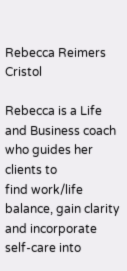Rebecca Reimers Cristol

Rebecca is a Life and Business coach who guides her clients to
find work/life balance, gain clarity and incorporate self-care into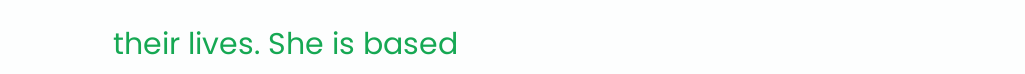their lives. She is based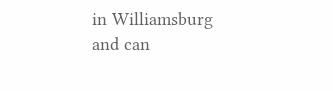in Williamsburg and can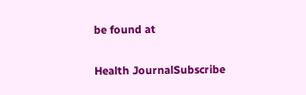be found at

Health JournalSubscribe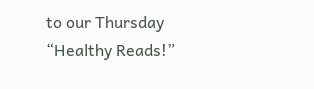to our Thursday “Healthy Reads!”